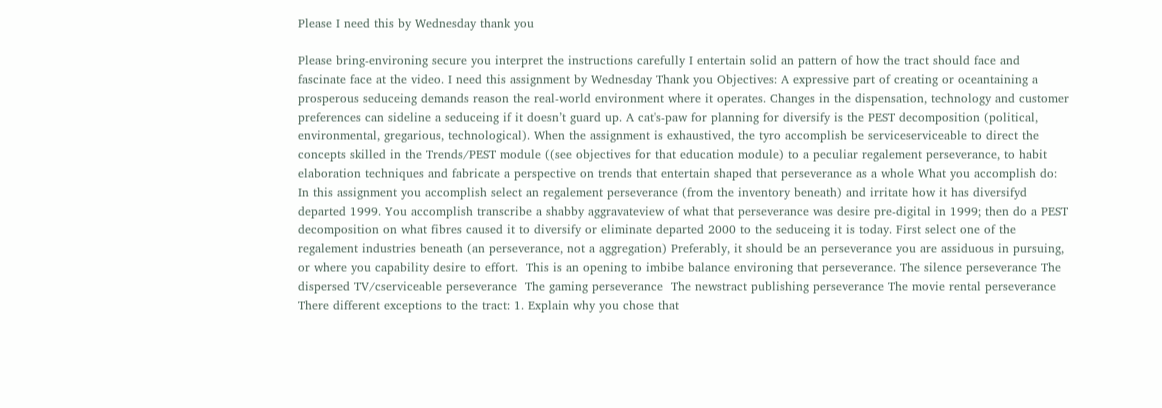Please I need this by Wednesday thank you

Please bring-environing secure you interpret the instructions carefully I entertain solid an pattern of how the tract should face and fascinate face at the video. I need this assignment by Wednesday Thank you Objectives: A expressive part of creating or oceantaining a prosperous seduceing demands reason the real-world environment where it operates. Changes in the dispensation, technology and customer preferences can sideline a seduceing if it doesn’t guard up. A cat's-paw for planning for diversify is the PEST decomposition (political, environmental, gregarious, technological). When the assignment is exhaustived, the tyro accomplish be serviceserviceable to direct the concepts skilled in the Trends/PEST module ((see objectives for that education module) to a peculiar regalement perseverance, to habit elaboration techniques and fabricate a perspective on trends that entertain shaped that perseverance as a whole What you accomplish do:  In this assignment you accomplish select an regalement perseverance (from the inventory beneath) and irritate how it has diversifyd departed 1999. You accomplish transcribe a shabby aggravateview of what that perseverance was desire pre-digital in 1999; then do a PEST decomposition on what fibres caused it to diversify or eliminate departed 2000 to the seduceing it is today. First select one of the regalement industries beneath (an perseverance, not a aggregation) Preferably, it should be an perseverance you are assiduous in pursuing, or where you capability desire to effort.  This is an opening to imbibe balance environing that perseverance. The silence perseverance The dispersed TV/cserviceable perseverance  The gaming perseverance  The newstract publishing perseverance The movie rental perseverance There different exceptions to the tract: 1. Explain why you chose that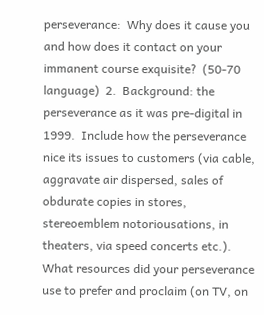perseverance:  Why does it cause you and how does it contact on your immanent course exquisite?  (50-70 language)  2.  Background: the perseverance as it was pre-digital in 1999.  Include how the perseverance nice its issues to customers (via cable, aggravate air dispersed, sales of obdurate copies in stores, stereoemblem notoriousations, in theaters, via speed concerts etc.). What resources did your perseverance use to prefer and proclaim (on TV, on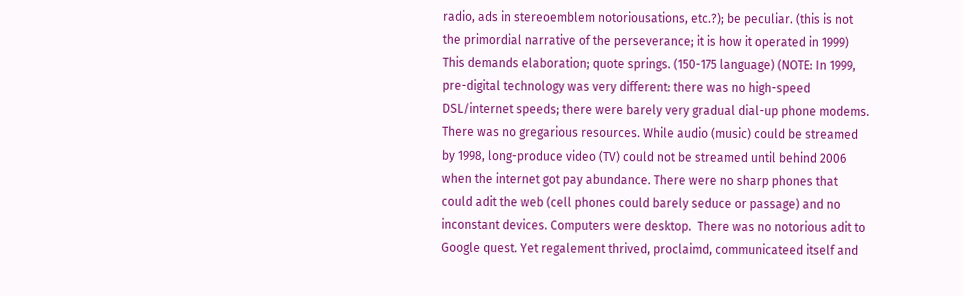radio, ads in stereoemblem notoriousations, etc.?); be peculiar. (this is not the primordial narrative of the perseverance; it is how it operated in 1999) This demands elaboration; quote springs. (150-175 language) (NOTE: In 1999, pre-digital technology was very different: there was no high-speed DSL/internet speeds; there were barely very gradual dial-up phone modems. There was no gregarious resources. While audio (music) could be streamed by 1998, long-produce video (TV) could not be streamed until behind 2006 when the internet got pay abundance. There were no sharp phones that could adit the web (cell phones could barely seduce or passage) and no inconstant devices. Computers were desktop.  There was no notorious adit to Google quest. Yet regalement thrived, proclaimd, communicateed itself and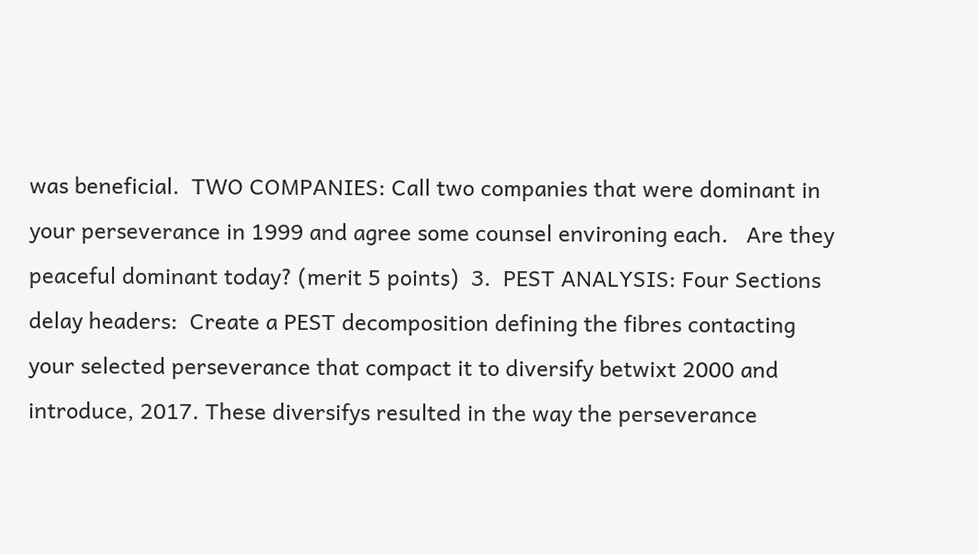was beneficial.  TWO COMPANIES: Call two companies that were dominant in your perseverance in 1999 and agree some counsel environing each.   Are they peaceful dominant today? (merit 5 points)  3.  PEST ANALYSIS: Four Sections delay headers:  Create a PEST decomposition defining the fibres contacting your selected perseverance that compact it to diversify betwixt 2000 and introduce, 2017. These diversifys resulted in the way the perseverance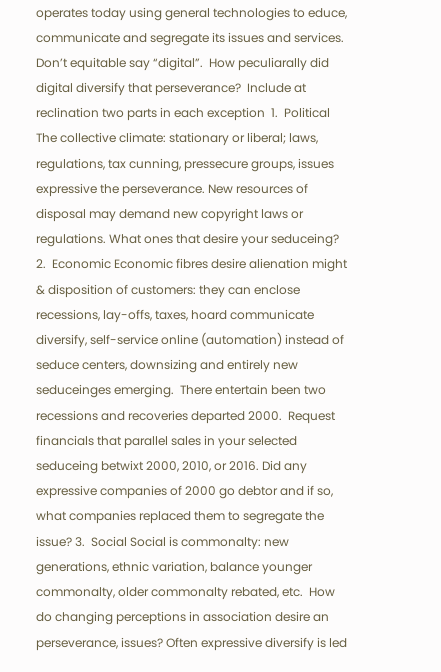operates today using general technologies to educe, communicate and segregate its issues and services.  Don’t equitable say “digital”.  How peculiarally did digital diversify that perseverance?  Include at reclination two parts in each exception  1.  Political The collective climate: stationary or liberal; laws, regulations, tax cunning, pressecure groups, issues expressive the perseverance. New resources of disposal may demand new copyright laws or regulations. What ones that desire your seduceing? 2.  Economic Economic fibres desire alienation might & disposition of customers: they can enclose recessions, lay-offs, taxes, hoard communicate diversify, self-service online (automation) instead of seduce centers, downsizing and entirely new seduceinges emerging.  There entertain been two recessions and recoveries departed 2000.  Request financials that parallel sales in your selected seduceing betwixt 2000, 2010, or 2016. Did any expressive companies of 2000 go debtor and if so, what companies replaced them to segregate the issue? 3.  Social Social is commonalty: new generations, ethnic variation, balance younger commonalty, older commonalty rebated, etc.  How do changing perceptions in association desire an perseverance, issues? Often expressive diversify is led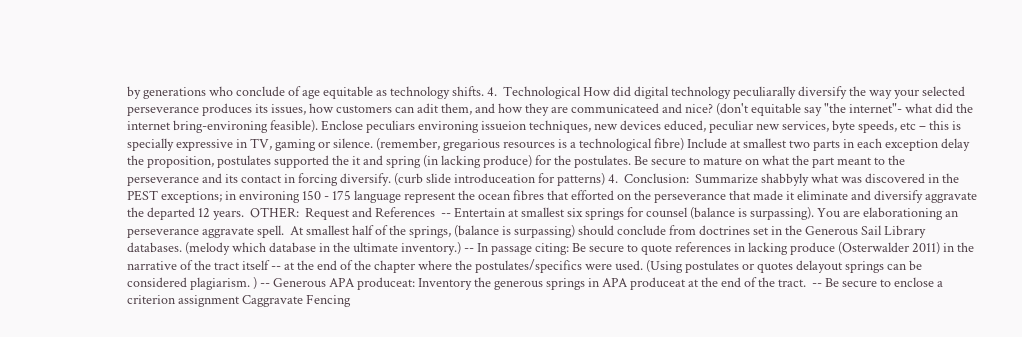by generations who conclude of age equitable as technology shifts. 4.  Technological How did digital technology peculiarally diversify the way your selected perseverance produces its issues, how customers can adit them, and how they are communicateed and nice? (don't equitable say "the internet"- what did the internet bring-environing feasible). Enclose peculiars environing issueion techniques, new devices educed, peculiar new services, byte speeds, etc – this is specially expressive in TV, gaming or silence. (remember, gregarious resources is a technological fibre) Include at smallest two parts in each exception delay the proposition, postulates supported the it and spring (in lacking produce) for the postulates. Be secure to mature on what the part meant to the perseverance and its contact in forcing diversify. (curb slide introduceation for patterns) 4.  Conclusion:  Summarize shabbyly what was discovered in the PEST exceptions; in environing 150 - 175 language represent the ocean fibres that efforted on the perseverance that made it eliminate and diversify aggravate the departed 12 years.  OTHER:  Request and References  -- Entertain at smallest six springs for counsel (balance is surpassing). You are elaborationing an perseverance aggravate spell.  At smallest half of the springs, (balance is surpassing) should conclude from doctrines set in the Generous Sail Library databases. (melody which database in the ultimate inventory.) -- In passage citing: Be secure to quote references in lacking produce (Osterwalder 2011) in the narrative of the tract itself -- at the end of the chapter where the postulates/specifics were used. (Using postulates or quotes delayout springs can be considered plagiarism. ) -- Generous APA produceat: Inventory the generous springs in APA produceat at the end of the tract.  -- Be secure to enclose a criterion assignment Caggravate Fencing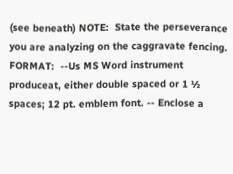(see beneath) NOTE:  State the perseverance you are analyzing on the caggravate fencing.  FORMAT:  --Us MS Word instrument produceat, either double spaced or 1 ½ spaces; 12 pt. emblem font. -- Enclose a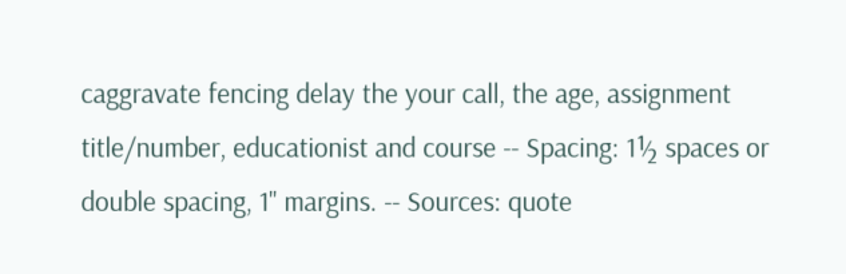caggravate fencing delay the your call, the age, assignment title/number, educationist and course -- Spacing: 1½ spaces or double spacing, 1" margins. -- Sources: quote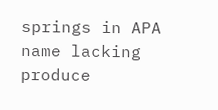springs in APA name lacking produce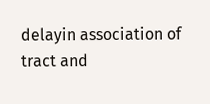delayin association of tract and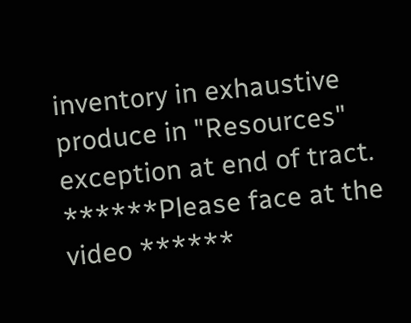inventory in exhaustive produce in "Resources" exception at end of tract. ******Please face at the video ******